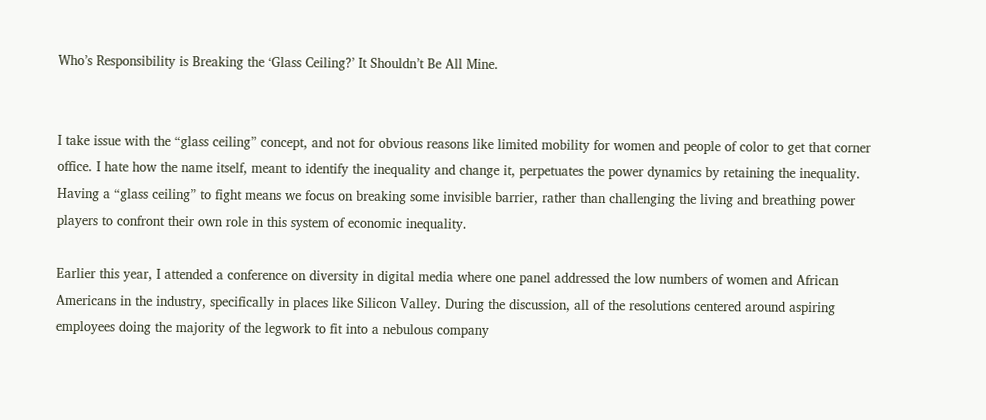Who’s Responsibility is Breaking the ‘Glass Ceiling?’ It Shouldn’t Be All Mine.


I take issue with the “glass ceiling” concept, and not for obvious reasons like limited mobility for women and people of color to get that corner office. I hate how the name itself, meant to identify the inequality and change it, perpetuates the power dynamics by retaining the inequality. Having a “glass ceiling” to fight means we focus on breaking some invisible barrier, rather than challenging the living and breathing power players to confront their own role in this system of economic inequality.

Earlier this year, I attended a conference on diversity in digital media where one panel addressed the low numbers of women and African Americans in the industry, specifically in places like Silicon Valley. During the discussion, all of the resolutions centered around aspiring employees doing the majority of the legwork to fit into a nebulous company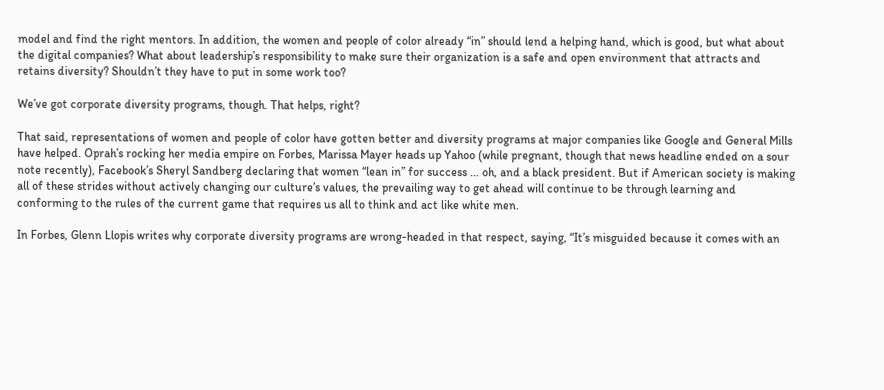model and find the right mentors. In addition, the women and people of color already “in” should lend a helping hand, which is good, but what about the digital companies? What about leadership’s responsibility to make sure their organization is a safe and open environment that attracts and retains diversity? Shouldn’t they have to put in some work too?

We’ve got corporate diversity programs, though. That helps, right?

That said, representations of women and people of color have gotten better and diversity programs at major companies like Google and General Mills have helped. Oprah’s rocking her media empire on Forbes, Marissa Mayer heads up Yahoo (while pregnant, though that news headline ended on a sour note recently), Facebook’s Sheryl Sandberg declaring that women “lean in” for success … oh, and a black president. But if American society is making all of these strides without actively changing our culture’s values, the prevailing way to get ahead will continue to be through learning and conforming to the rules of the current game that requires us all to think and act like white men.

In Forbes, Glenn Llopis writes why corporate diversity programs are wrong-headed in that respect, saying, “It’s misguided because it comes with an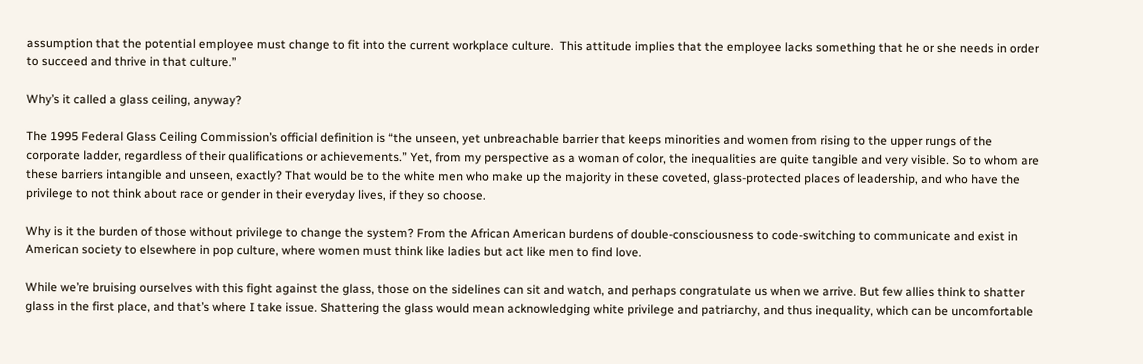assumption that the potential employee must change to fit into the current workplace culture.  This attitude implies that the employee lacks something that he or she needs in order to succeed and thrive in that culture.”

Why’s it called a glass ceiling, anyway?

The 1995 Federal Glass Ceiling Commission’s official definition is “the unseen, yet unbreachable barrier that keeps minorities and women from rising to the upper rungs of the corporate ladder, regardless of their qualifications or achievements.” Yet, from my perspective as a woman of color, the inequalities are quite tangible and very visible. So to whom are these barriers intangible and unseen, exactly? That would be to the white men who make up the majority in these coveted, glass-protected places of leadership, and who have the privilege to not think about race or gender in their everyday lives, if they so choose.

Why is it the burden of those without privilege to change the system? From the African American burdens of double-consciousness to code-switching to communicate and exist in American society to elsewhere in pop culture, where women must think like ladies but act like men to find love.

While we’re bruising ourselves with this fight against the glass, those on the sidelines can sit and watch, and perhaps congratulate us when we arrive. But few allies think to shatter glass in the first place, and that’s where I take issue. Shattering the glass would mean acknowledging white privilege and patriarchy, and thus inequality, which can be uncomfortable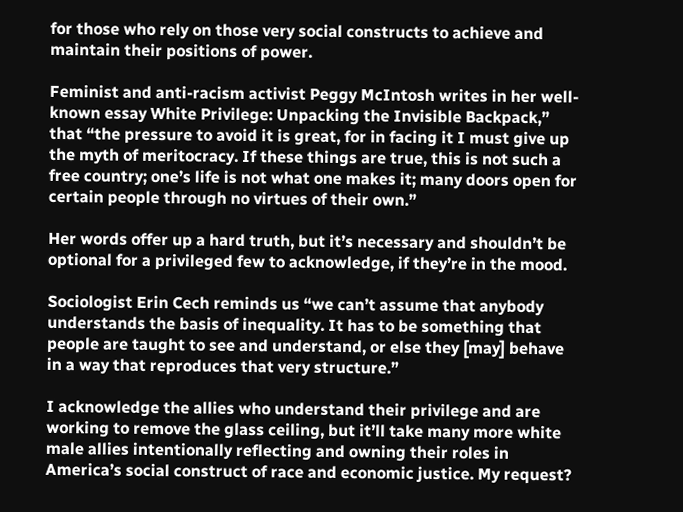for those who rely on those very social constructs to achieve and maintain their positions of power.

Feminist and anti-racism activist Peggy McIntosh writes in her well-known essay White Privilege: Unpacking the Invisible Backpack,” that “the pressure to avoid it is great, for in facing it I must give up the myth of meritocracy. If these things are true, this is not such a free country; one’s life is not what one makes it; many doors open for certain people through no virtues of their own.”

Her words offer up a hard truth, but it’s necessary and shouldn’t be optional for a privileged few to acknowledge, if they’re in the mood.

Sociologist Erin Cech reminds us “we can’t assume that anybody understands the basis of inequality. It has to be something that people are taught to see and understand, or else they [may] behave in a way that reproduces that very structure.”

I acknowledge the allies who understand their privilege and are working to remove the glass ceiling, but it’ll take many more white male allies intentionally reflecting and owning their roles in America’s social construct of race and economic justice. My request?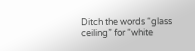Ditch the words “glass ceiling” for “white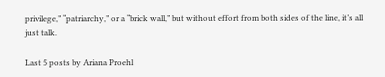privilege,” “patriarchy,” or a “brick wall,” but without effort from both sides of the line, it’s all just talk.

Last 5 posts by Ariana Proehl